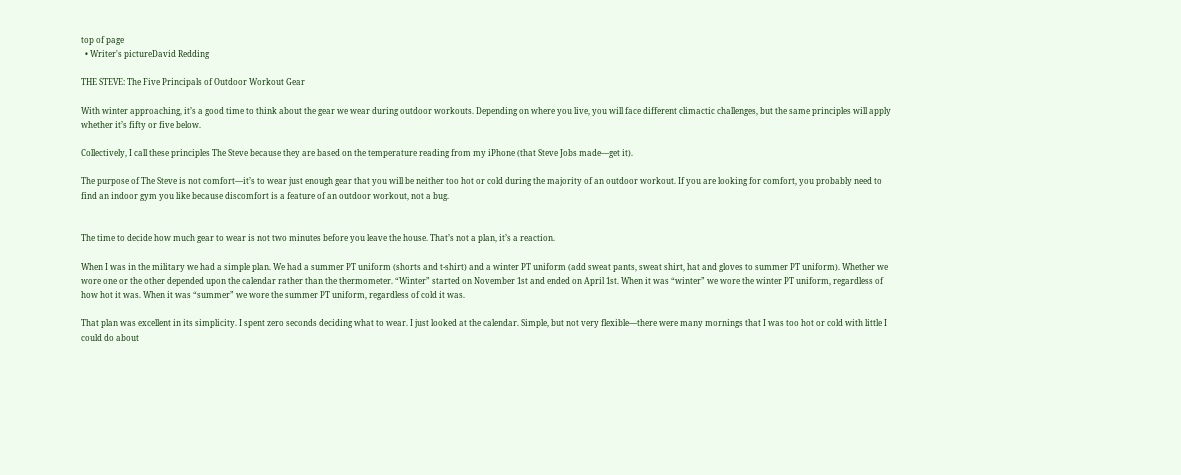top of page
  • Writer's pictureDavid Redding

THE STEVE: The Five Principals of Outdoor Workout Gear

With winter approaching, it’s a good time to think about the gear we wear during outdoor workouts. Depending on where you live, you will face different climactic challenges, but the same principles will apply whether it’s fifty or five below.

Collectively, I call these principles The Steve because they are based on the temperature reading from my iPhone (that Steve Jobs made—get it).

The purpose of The Steve is not comfort—it’s to wear just enough gear that you will be neither too hot or cold during the majority of an outdoor workout. If you are looking for comfort, you probably need to find an indoor gym you like because discomfort is a feature of an outdoor workout, not a bug.


The time to decide how much gear to wear is not two minutes before you leave the house. That’s not a plan, it’s a reaction.

When I was in the military we had a simple plan. We had a summer PT uniform (shorts and t-shirt) and a winter PT uniform (add sweat pants, sweat shirt, hat and gloves to summer PT uniform). Whether we wore one or the other depended upon the calendar rather than the thermometer. “Winter” started on November 1st and ended on April 1st. When it was “winter” we wore the winter PT uniform, regardless of how hot it was. When it was “summer” we wore the summer PT uniform, regardless of cold it was.

That plan was excellent in its simplicity. I spent zero seconds deciding what to wear. I just looked at the calendar. Simple, but not very flexible—there were many mornings that I was too hot or cold with little I could do about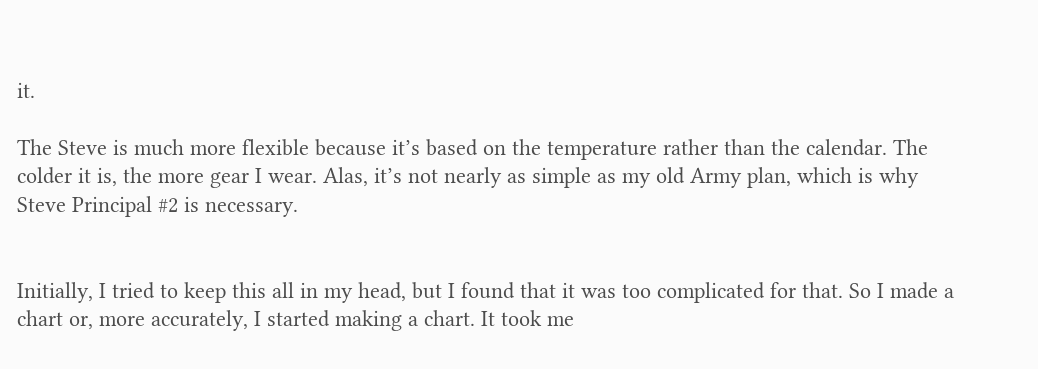it.

The Steve is much more flexible because it’s based on the temperature rather than the calendar. The colder it is, the more gear I wear. Alas, it’s not nearly as simple as my old Army plan, which is why Steve Principal #2 is necessary.


Initially, I tried to keep this all in my head, but I found that it was too complicated for that. So I made a chart or, more accurately, I started making a chart. It took me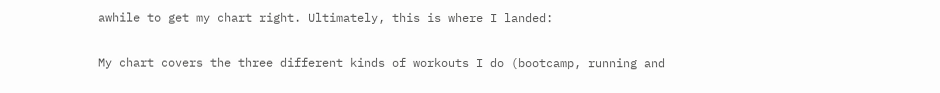awhile to get my chart right. Ultimately, this is where I landed:

My chart covers the three different kinds of workouts I do (bootcamp, running and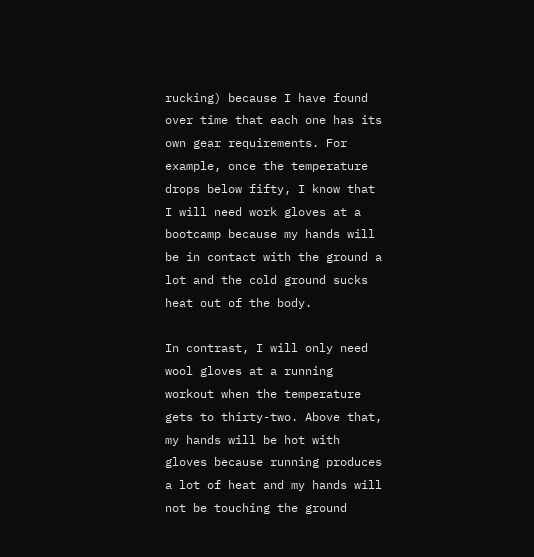rucking) because I have found over time that each one has its own gear requirements. For example, once the temperature drops below fifty, I know that I will need work gloves at a bootcamp because my hands will be in contact with the ground a lot and the cold ground sucks heat out of the body.

In contrast, I will only need wool gloves at a running workout when the temperature gets to thirty-two. Above that, my hands will be hot with gloves because running produces a lot of heat and my hands will not be touching the ground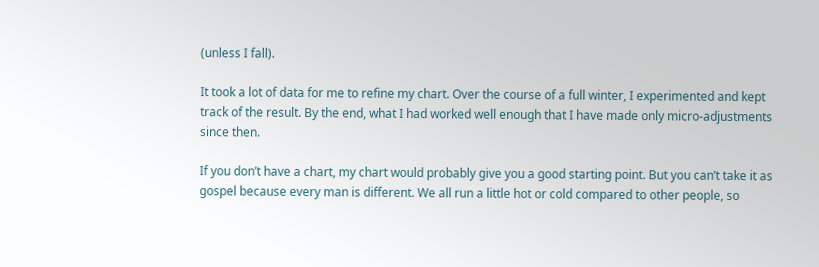(unless I fall).

It took a lot of data for me to refine my chart. Over the course of a full winter, I experimented and kept track of the result. By the end, what I had worked well enough that I have made only micro-adjustments since then.

If you don’t have a chart, my chart would probably give you a good starting point. But you can’t take it as gospel because every man is different. We all run a little hot or cold compared to other people, so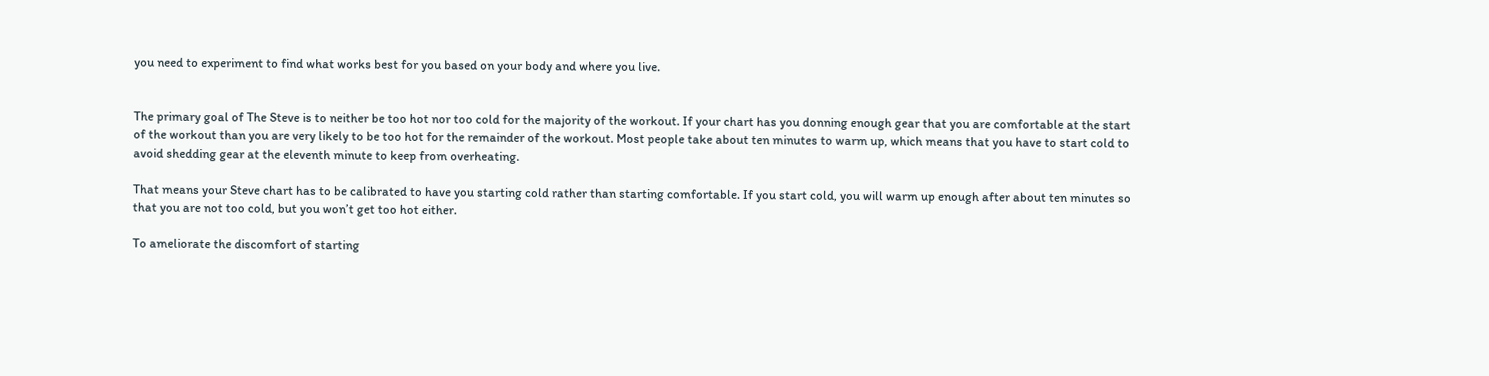you need to experiment to find what works best for you based on your body and where you live.


The primary goal of The Steve is to neither be too hot nor too cold for the majority of the workout. If your chart has you donning enough gear that you are comfortable at the start of the workout than you are very likely to be too hot for the remainder of the workout. Most people take about ten minutes to warm up, which means that you have to start cold to avoid shedding gear at the eleventh minute to keep from overheating.

That means your Steve chart has to be calibrated to have you starting cold rather than starting comfortable. If you start cold, you will warm up enough after about ten minutes so that you are not too cold, but you won’t get too hot either.

To ameliorate the discomfort of starting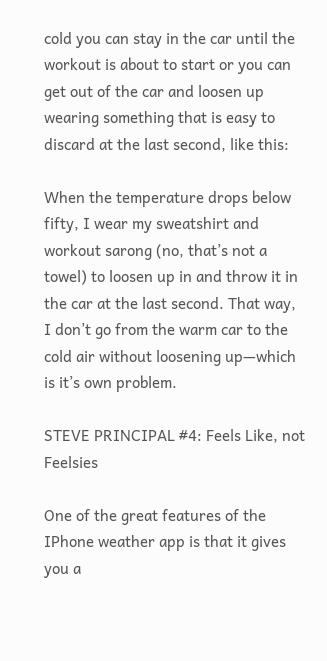cold you can stay in the car until the workout is about to start or you can get out of the car and loosen up wearing something that is easy to discard at the last second, like this:

When the temperature drops below fifty, I wear my sweatshirt and workout sarong (no, that’s not a towel) to loosen up in and throw it in the car at the last second. That way, I don’t go from the warm car to the cold air without loosening up—which is it’s own problem.

STEVE PRINCIPAL #4: Feels Like, not Feelsies

One of the great features of the IPhone weather app is that it gives you a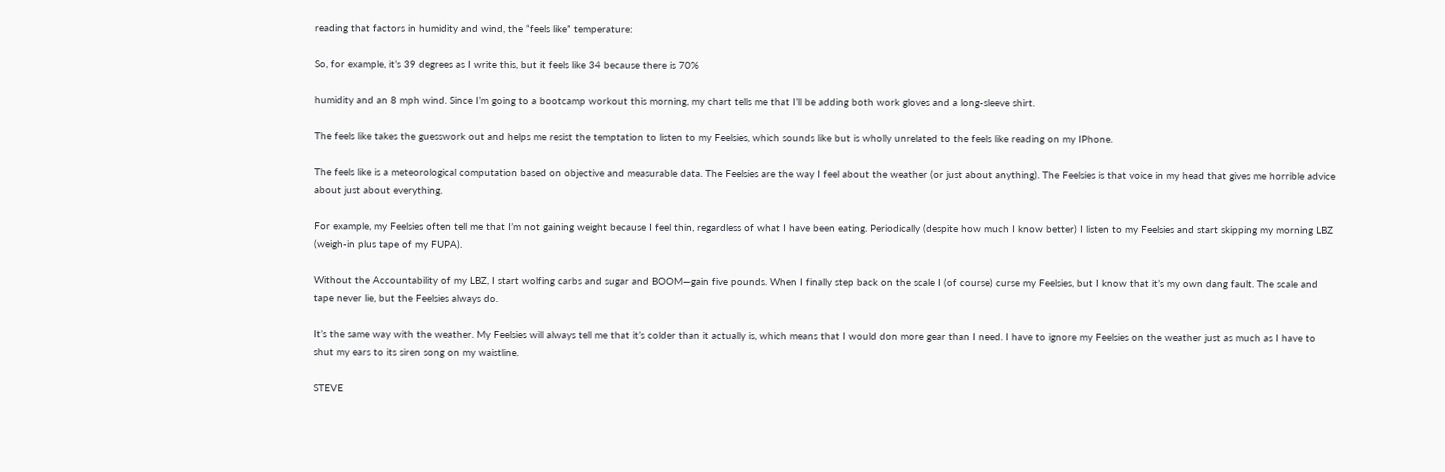reading that factors in humidity and wind, the “feels like” temperature:

So, for example, it’s 39 degrees as I write this, but it feels like 34 because there is 70%

humidity and an 8 mph wind. Since I’m going to a bootcamp workout this morning, my chart tells me that I’ll be adding both work gloves and a long-sleeve shirt.

The feels like takes the guesswork out and helps me resist the temptation to listen to my Feelsies, which sounds like but is wholly unrelated to the feels like reading on my IPhone.

The feels like is a meteorological computation based on objective and measurable data. The Feelsies are the way I feel about the weather (or just about anything). The Feelsies is that voice in my head that gives me horrible advice about just about everything.

For example, my Feelsies often tell me that I’m not gaining weight because I feel thin, regardless of what I have been eating. Periodically (despite how much I know better) I listen to my Feelsies and start skipping my morning LBZ (weigh-in plus tape of my FUPA).

Without the Accountability of my LBZ, I start wolfing carbs and sugar and BOOM—gain five pounds. When I finally step back on the scale I (of course) curse my Feelsies, but I know that it’s my own dang fault. The scale and tape never lie, but the Feelsies always do.

It’s the same way with the weather. My Feelsies will always tell me that it’s colder than it actually is, which means that I would don more gear than I need. I have to ignore my Feelsies on the weather just as much as I have to shut my ears to its siren song on my waistline.

STEVE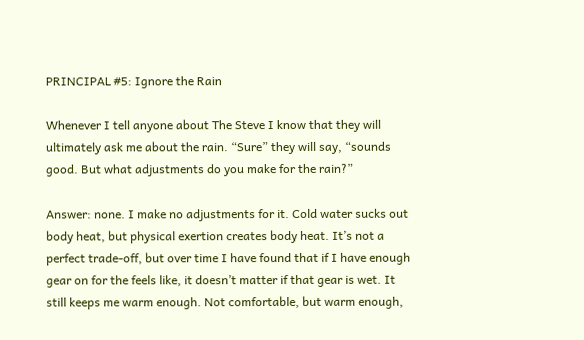PRINCIPAL #5: Ignore the Rain

Whenever I tell anyone about The Steve I know that they will ultimately ask me about the rain. “Sure” they will say, “sounds good. But what adjustments do you make for the rain?”

Answer: none. I make no adjustments for it. Cold water sucks out body heat, but physical exertion creates body heat. It’s not a perfect trade-off, but over time I have found that if I have enough gear on for the feels like, it doesn’t matter if that gear is wet. It still keeps me warm enough. Not comfortable, but warm enough,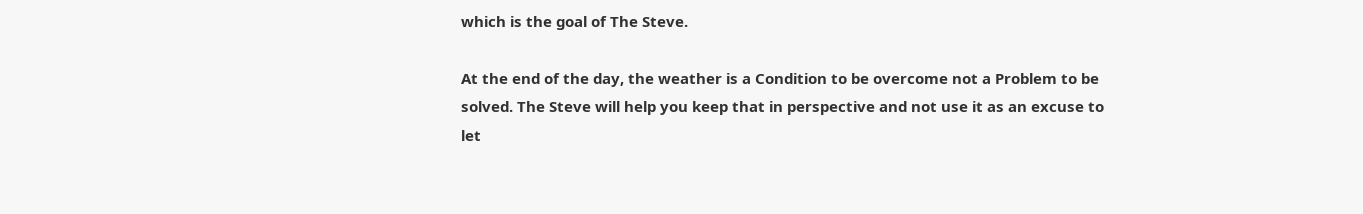which is the goal of The Steve.

At the end of the day, the weather is a Condition to be overcome not a Problem to be solved. The Steve will help you keep that in perspective and not use it as an excuse to let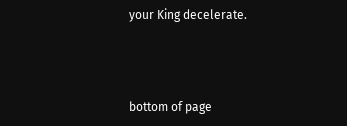your King decelerate.



bottom of page